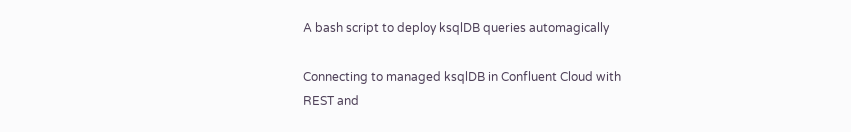A bash script to deploy ksqlDB queries automagically

Connecting to managed ksqlDB in Confluent Cloud with REST and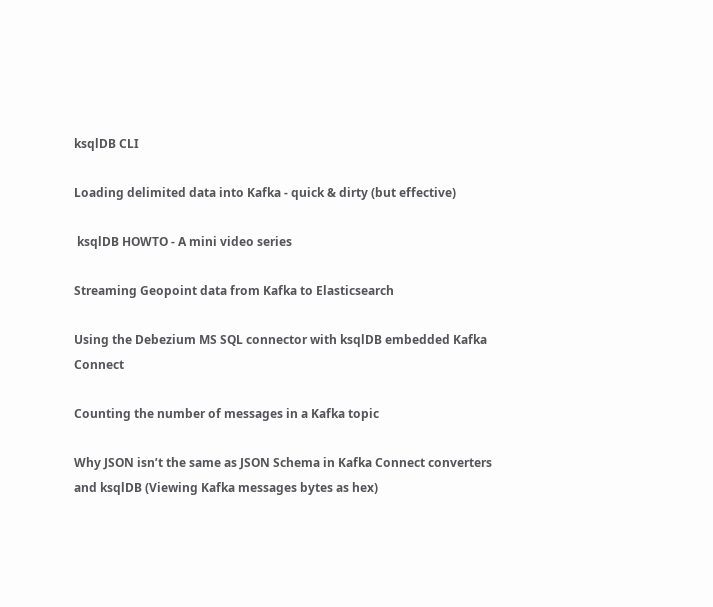ksqlDB CLI

Loading delimited data into Kafka - quick & dirty (but effective)

 ksqlDB HOWTO - A mini video series

Streaming Geopoint data from Kafka to Elasticsearch

Using the Debezium MS SQL connector with ksqlDB embedded Kafka Connect

Counting the number of messages in a Kafka topic

Why JSON isn’t the same as JSON Schema in Kafka Connect converters and ksqlDB (Viewing Kafka messages bytes as hex)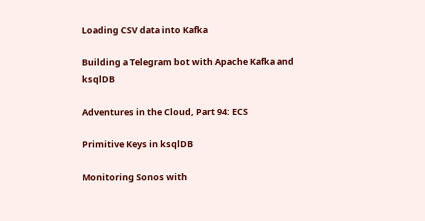Loading CSV data into Kafka

Building a Telegram bot with Apache Kafka and ksqlDB

Adventures in the Cloud, Part 94: ECS

Primitive Keys in ksqlDB

Monitoring Sonos with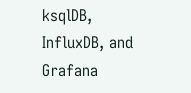ksqlDB, InfluxDB, and Grafana